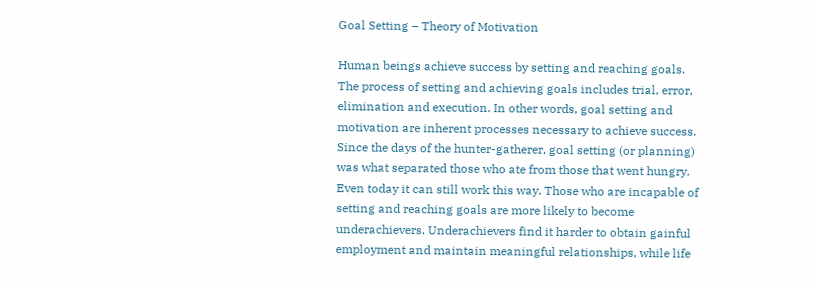Goal Setting – Theory of Motivation

Human beings achieve success by setting and reaching goals. The process of setting and achieving goals includes trial, error, elimination and execution. In other words, goal setting and motivation are inherent processes necessary to achieve success. Since the days of the hunter-gatherer, goal setting (or planning) was what separated those who ate from those that went hungry. Even today it can still work this way. Those who are incapable of setting and reaching goals are more likely to become underachievers. Underachievers find it harder to obtain gainful employment and maintain meaningful relationships, while life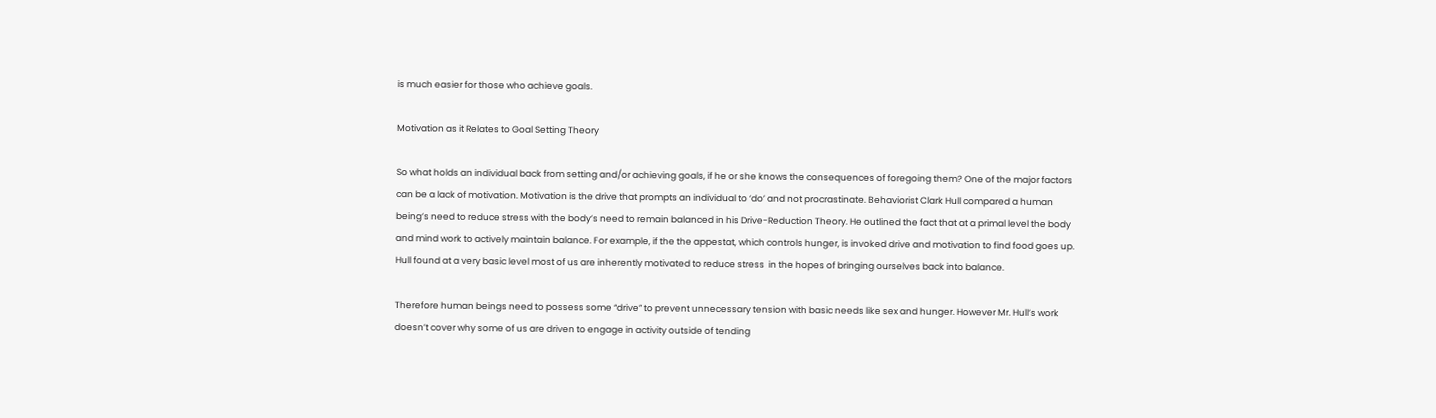is much easier for those who achieve goals.

Motivation as it Relates to Goal Setting Theory

So what holds an individual back from setting and/or achieving goals, if he or she knows the consequences of foregoing them? One of the major factors can be a lack of motivation. Motivation is the drive that prompts an individual to ‘do’ and not procrastinate. Behaviorist Clark Hull compared a human being’s need to reduce stress with the body’s need to remain balanced in his Drive-Reduction Theory. He outlined the fact that at a primal level the body and mind work to actively maintain balance. For example, if the the appestat, which controls hunger, is invoked drive and motivation to find food goes up. Hull found at a very basic level most of us are inherently motivated to reduce stress  in the hopes of bringing ourselves back into balance.

Therefore human beings need to possess some “drive” to prevent unnecessary tension with basic needs like sex and hunger. However Mr. Hull’s work doesn’t cover why some of us are driven to engage in activity outside of tending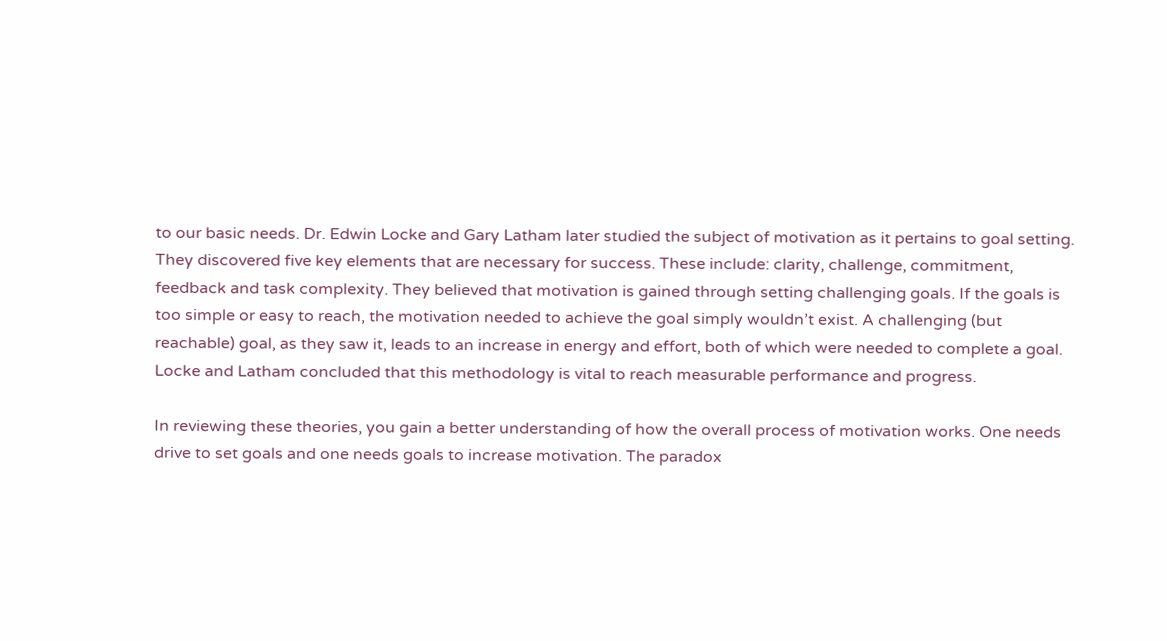to our basic needs. Dr. Edwin Locke and Gary Latham later studied the subject of motivation as it pertains to goal setting. They discovered five key elements that are necessary for success. These include: clarity, challenge, commitment, feedback and task complexity. They believed that motivation is gained through setting challenging goals. If the goals is too simple or easy to reach, the motivation needed to achieve the goal simply wouldn’t exist. A challenging (but reachable) goal, as they saw it, leads to an increase in energy and effort, both of which were needed to complete a goal. Locke and Latham concluded that this methodology is vital to reach measurable performance and progress.

In reviewing these theories, you gain a better understanding of how the overall process of motivation works. One needs drive to set goals and one needs goals to increase motivation. The paradox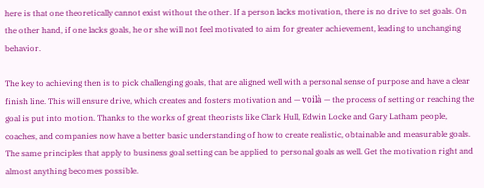here is that one theoretically cannot exist without the other. If a person lacks motivation, there is no drive to set goals. On the other hand, if one lacks goals, he or she will not feel motivated to aim for greater achievement, leading to unchanging behavior.

The key to achieving then is to pick challenging goals, that are aligned well with a personal sense of purpose and have a clear finish line. This will ensure drive, which creates and fosters motivation and — voilà — the process of setting or reaching the goal is put into motion. Thanks to the works of great theorists like Clark Hull, Edwin Locke and Gary Latham people, coaches, and companies now have a better basic understanding of how to create realistic, obtainable and measurable goals. The same principles that apply to business goal setting can be applied to personal goals as well. Get the motivation right and almost anything becomes possible.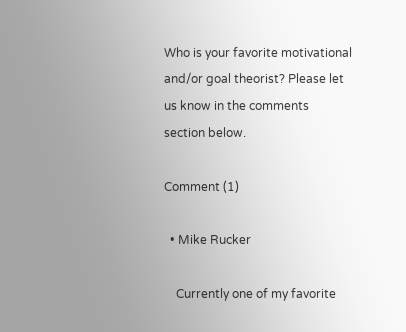Who is your favorite motivational and/or goal theorist? Please let us know in the comments section below.

Comment (1)

  • Mike Rucker

    Currently one of my favorite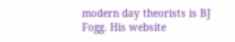modern day theorists is BJ Fogg. His website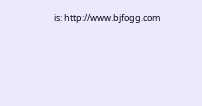is: http://www.bjfogg.com